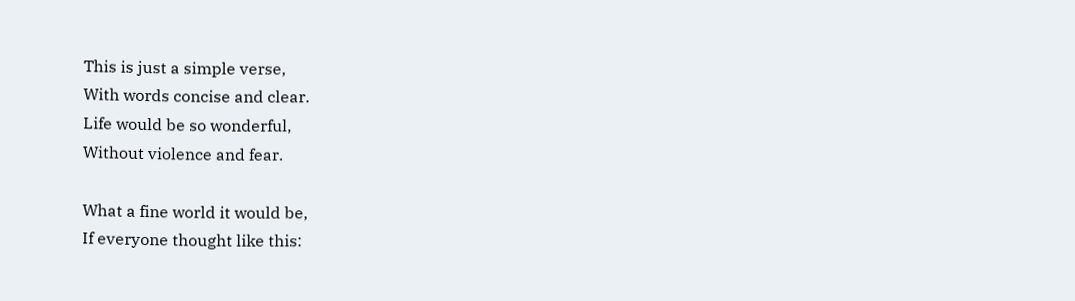This is just a simple verse,
With words concise and clear.
Life would be so wonderful,
Without violence and fear.

What a fine world it would be,
If everyone thought like this: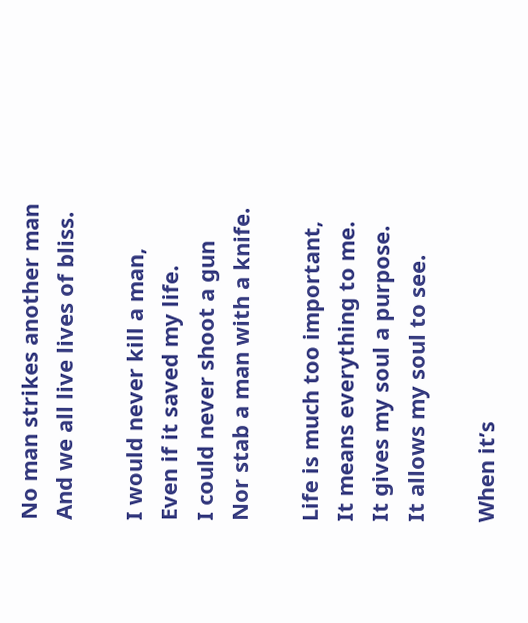No man strikes another man
And we all live lives of bliss.

I would never kill a man,
Even if it saved my life.
I could never shoot a gun
Nor stab a man with a knife.

Life is much too important,
It means everything to me.
It gives my soul a purpose.
It allows my soul to see.

When it’s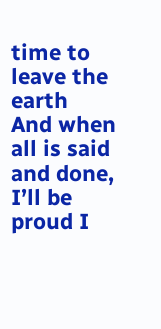time to leave the earth
And when all is said and done,
I’ll be proud I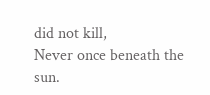did not kill,
Never once beneath the sun.